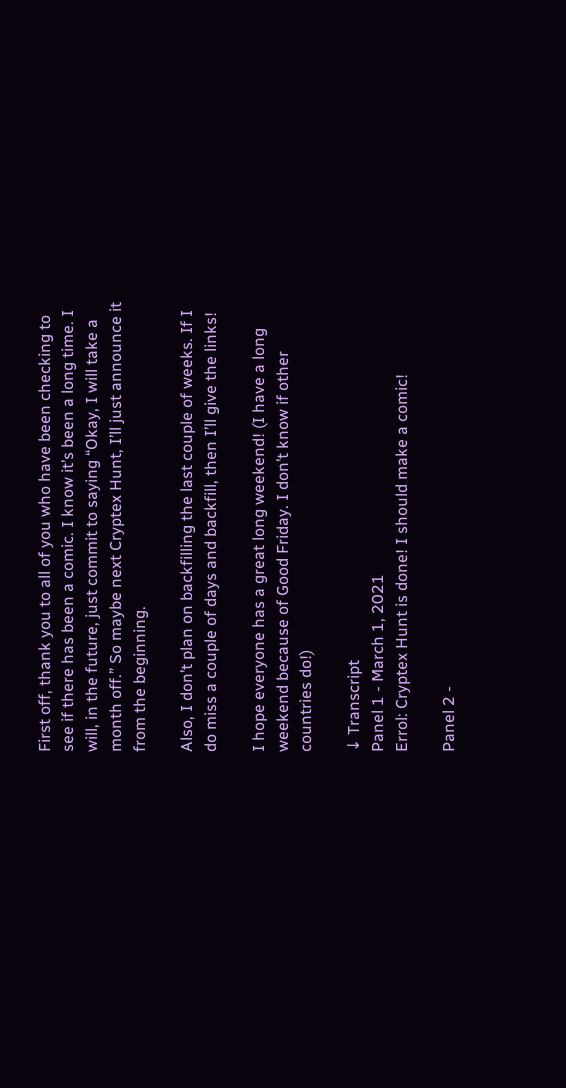First off, thank you to all of you who have been checking to see if there has been a comic. I know it’s been a long time. I will, in the future, just commit to saying “Okay, I will take a month off.” So maybe next Cryptex Hunt, I’ll just announce it from the beginning.

Also, I don’t plan on backfilling the last couple of weeks. If I do miss a couple of days and backfill, then I’ll give the links!

I hope everyone has a great long weekend! (I have a long weekend because of Good Friday. I don’t know if other countries do!)

↓ Transcript
Panel 1 - March 1, 2021
Errol: Cryptex Hunt is done! I should make a comic!

Panel 2 -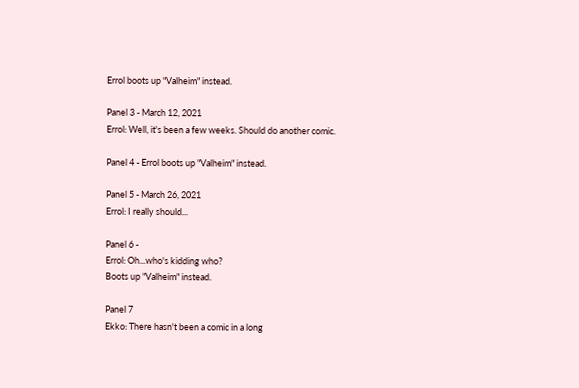Errol boots up "Valheim" instead.

Panel 3 - March 12, 2021
Errol: Well, it's been a few weeks. Should do another comic.

Panel 4 - Errol boots up "Valheim" instead.

Panel 5 - March 26, 2021
Errol: I really should...

Panel 6 -
Errol: Oh...who's kidding who?
Boots up "Valheim" instead.

Panel 7
Ekko: There hasn't been a comic in a long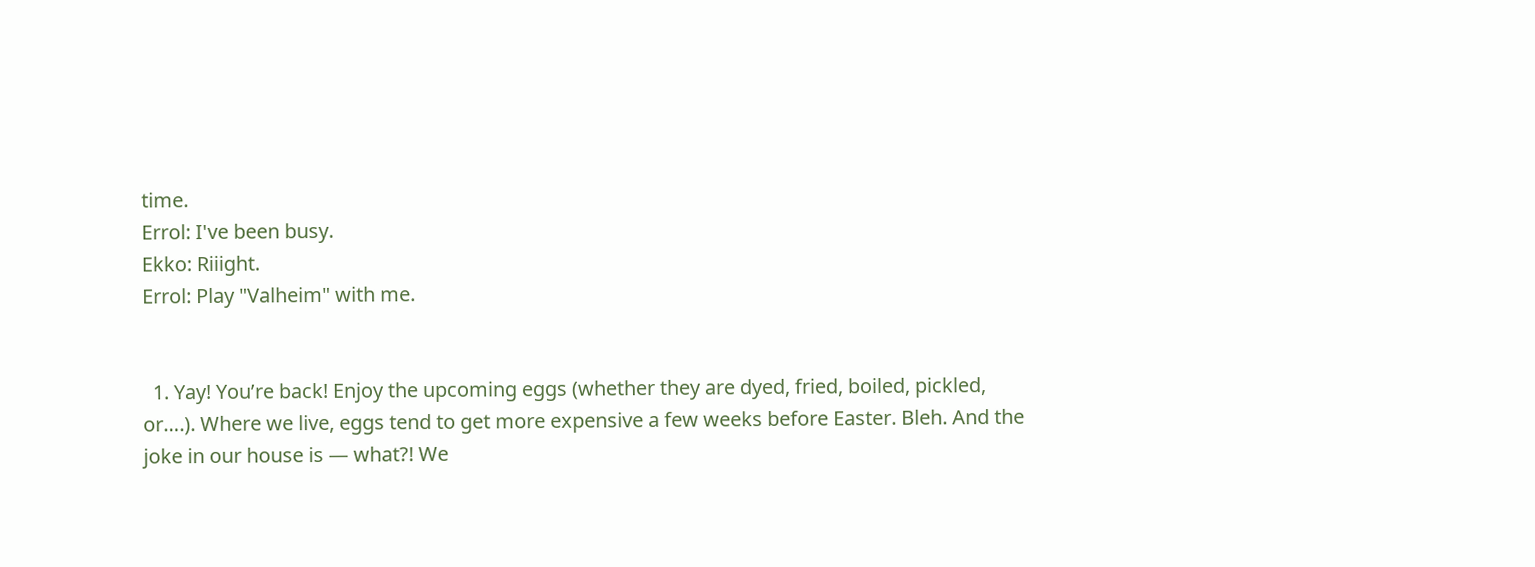time.
Errol: I've been busy.
Ekko: Riiight.
Errol: Play "Valheim" with me.


  1. Yay! You’re back! Enjoy the upcoming eggs (whether they are dyed, fried, boiled, pickled, or….). Where we live, eggs tend to get more expensive a few weeks before Easter. Bleh. And the joke in our house is — what?! We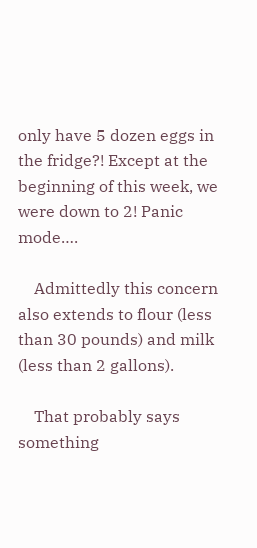only have 5 dozen eggs in the fridge?! Except at the beginning of this week, we were down to 2! Panic mode….

    Admittedly this concern also extends to flour (less than 30 pounds) and milk (less than 2 gallons).

    That probably says something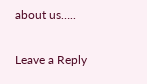about us…..

Leave a Reply